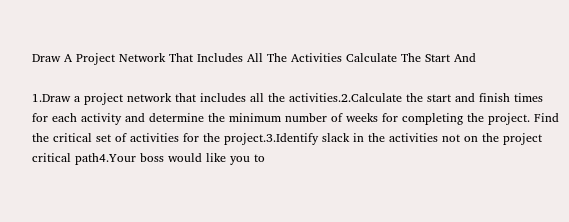Draw A Project Network That Includes All The Activities Calculate The Start And

1.Draw a project network that includes all the activities.2.Calculate the start and finish times for each activity and determine the minimum number of weeks for completing the project. Find the critical set of activities for the project.3.Identify slack in the activities not on the project critical path4.Your boss would like you to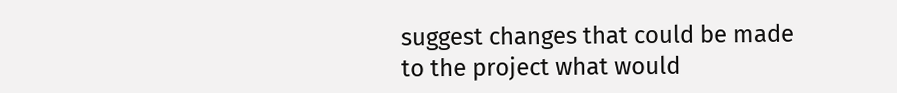suggest changes that could be made to the project what would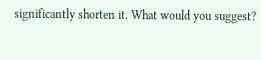significantly shorten it. What would you suggest?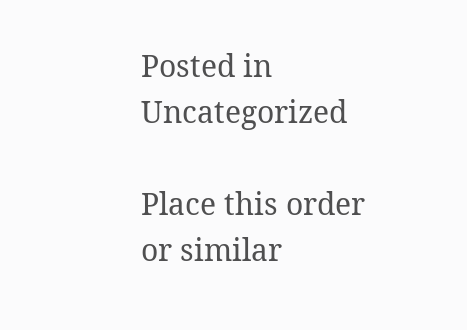Posted in Uncategorized

Place this order or similar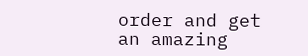order and get an amazing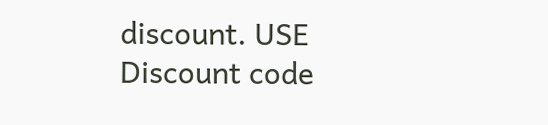discount. USE Discount code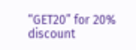“GET20” for 20% discount